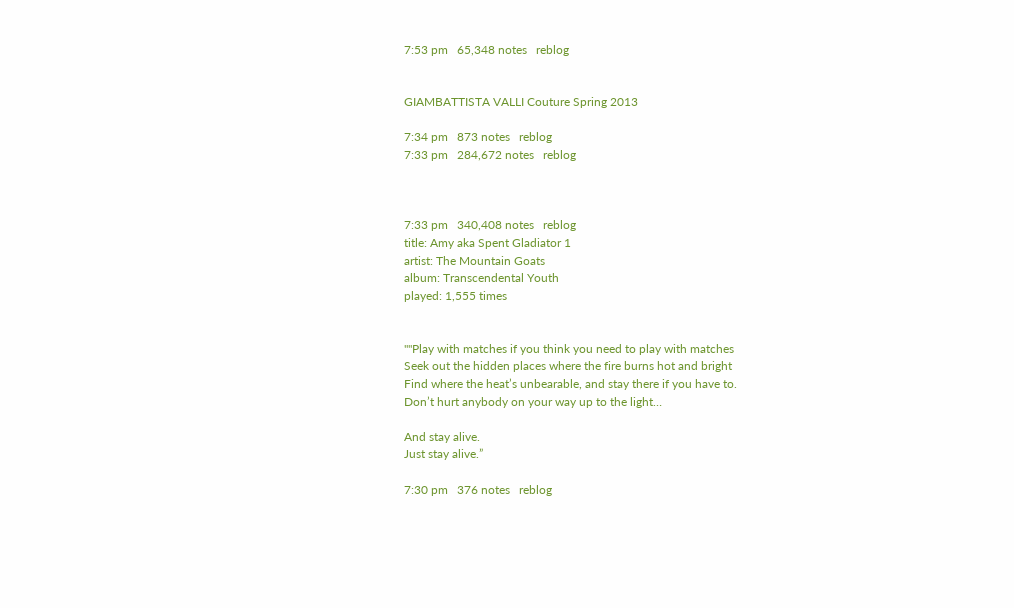7:53 pm   65,348 notes   reblog


GIAMBATTISTA VALLI Couture Spring 2013

7:34 pm   873 notes   reblog
7:33 pm   284,672 notes   reblog



7:33 pm   340,408 notes   reblog
title: Amy aka Spent Gladiator 1
artist: The Mountain Goats
album: Transcendental Youth
played: 1,555 times


""Play with matches if you think you need to play with matches
Seek out the hidden places where the fire burns hot and bright
Find where the heat’s unbearable, and stay there if you have to.
Don’t hurt anybody on your way up to the light…

And stay alive.
Just stay alive.”

7:30 pm   376 notes   reblog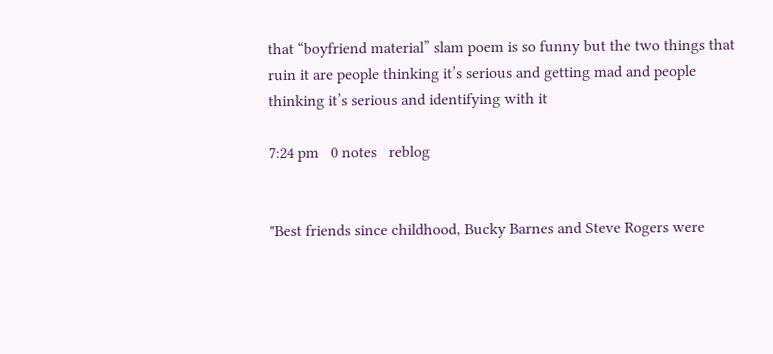that “boyfriend material” slam poem is so funny but the two things that ruin it are people thinking it’s serious and getting mad and people thinking it’s serious and identifying with it

7:24 pm   0 notes   reblog


"Best friends since childhood, Bucky Barnes and Steve Rogers were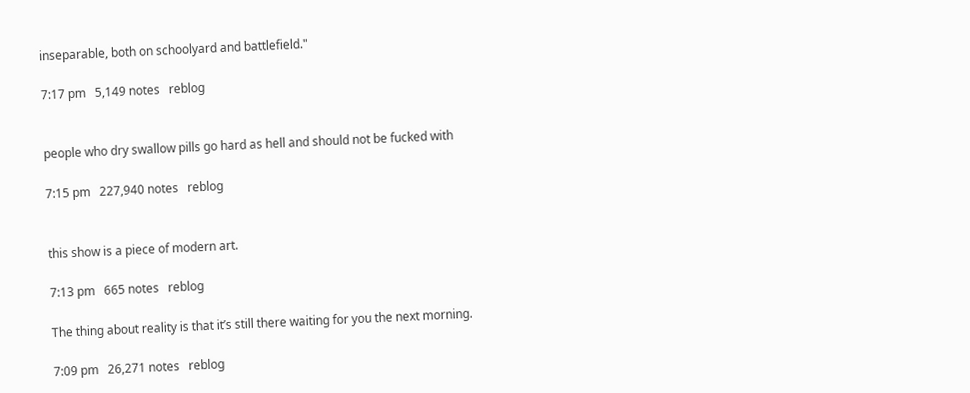inseparable, both on schoolyard and battlefield."

7:17 pm   5,149 notes   reblog


people who dry swallow pills go hard as hell and should not be fucked with

7:15 pm   227,940 notes   reblog


this show is a piece of modern art.

7:13 pm   665 notes   reblog

The thing about reality is that it’s still there waiting for you the next morning.

7:09 pm   26,271 notes   reblog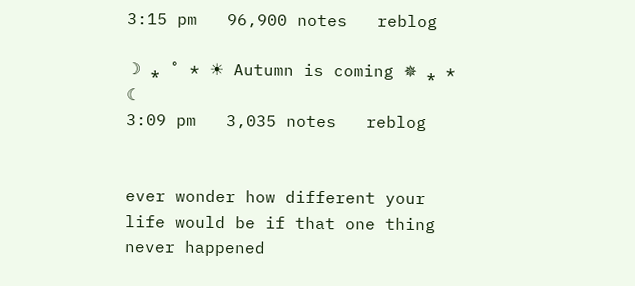3:15 pm   96,900 notes   reblog

☽ ⁎ ˚ * ☀ Autumn is coming ✵ ⁎ * ☾
3:09 pm   3,035 notes   reblog


ever wonder how different your life would be if that one thing never happened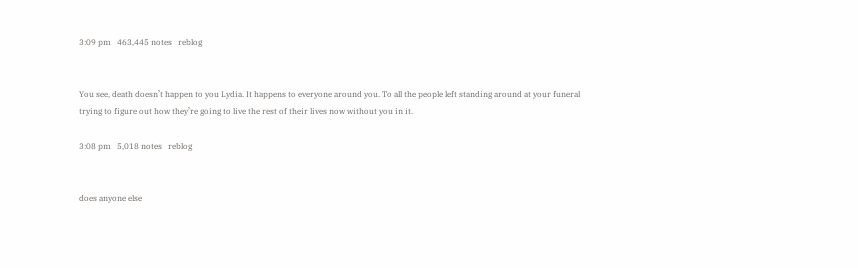3:09 pm   463,445 notes   reblog


You see, death doesn’t happen to you Lydia. It happens to everyone around you. To all the people left standing around at your funeral trying to figure out how they’re going to live the rest of their lives now without you in it.

3:08 pm   5,018 notes   reblog


does anyone else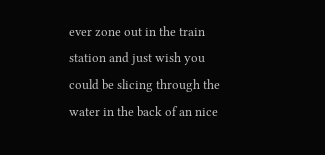ever zone out in the train station and just wish you could be slicing through the water in the back of an nice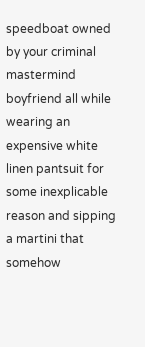speedboat owned by your criminal mastermind boyfriend all while wearing an expensive white linen pantsuit for some inexplicable reason and sipping a martini that somehow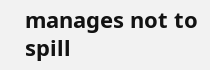manages not to spill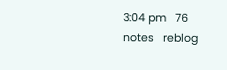3:04 pm   76 notes   reblog